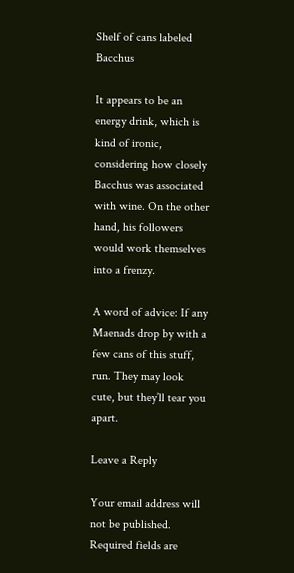Shelf of cans labeled Bacchus

It appears to be an energy drink, which is kind of ironic, considering how closely Bacchus was associated with wine. On the other hand, his followers would work themselves into a frenzy.

A word of advice: If any Maenads drop by with a few cans of this stuff, run. They may look cute, but they’ll tear you apart.

Leave a Reply

Your email address will not be published. Required fields are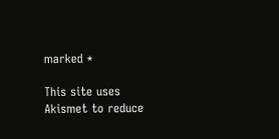marked *

This site uses Akismet to reduce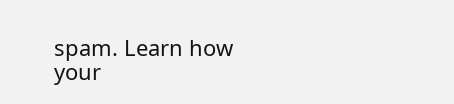spam. Learn how your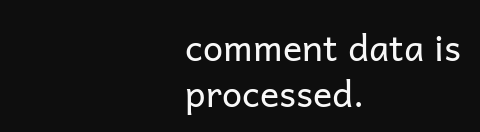comment data is processed.